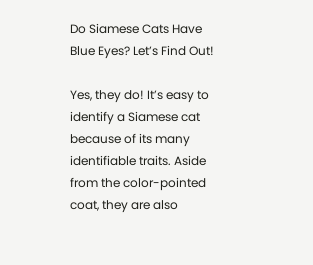Do Siamese Cats Have Blue Eyes? Let’s Find Out!

Yes, they do! It’s easy to identify a Siamese cat because of its many identifiable traits. Aside from the color-pointed coat, they are also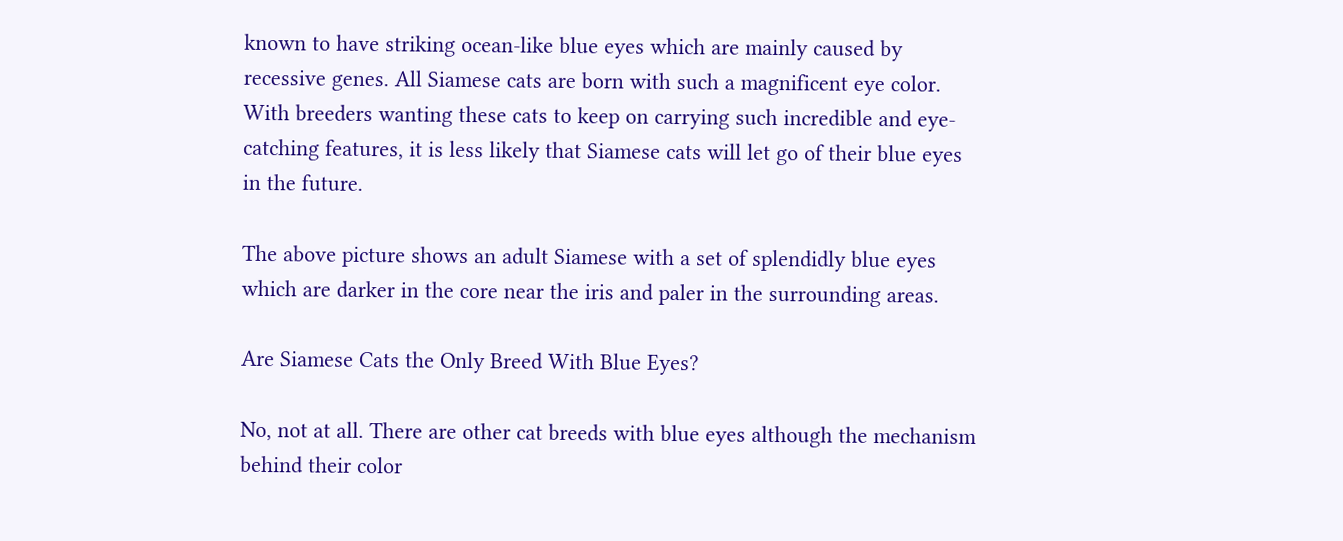known to have striking ocean-like blue eyes which are mainly caused by recessive genes. All Siamese cats are born with such a magnificent eye color. With breeders wanting these cats to keep on carrying such incredible and eye-catching features, it is less likely that Siamese cats will let go of their blue eyes in the future.

The above picture shows an adult Siamese with a set of splendidly blue eyes which are darker in the core near the iris and paler in the surrounding areas.

Are Siamese Cats the Only Breed With Blue Eyes?

No, not at all. There are other cat breeds with blue eyes although the mechanism behind their color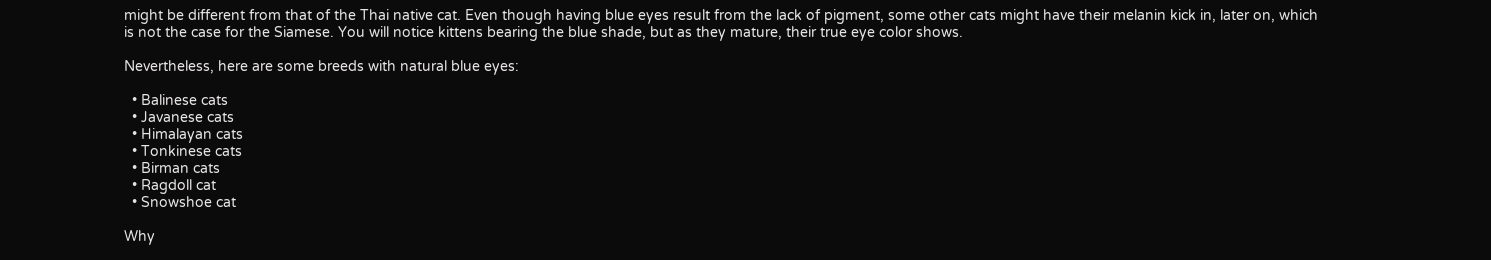might be different from that of the Thai native cat. Even though having blue eyes result from the lack of pigment, some other cats might have their melanin kick in, later on, which is not the case for the Siamese. You will notice kittens bearing the blue shade, but as they mature, their true eye color shows.

Nevertheless, here are some breeds with natural blue eyes:

  • Balinese cats
  • Javanese cats
  • Himalayan cats
  • Tonkinese cats
  • Birman cats
  • Ragdoll cat
  • Snowshoe cat

Why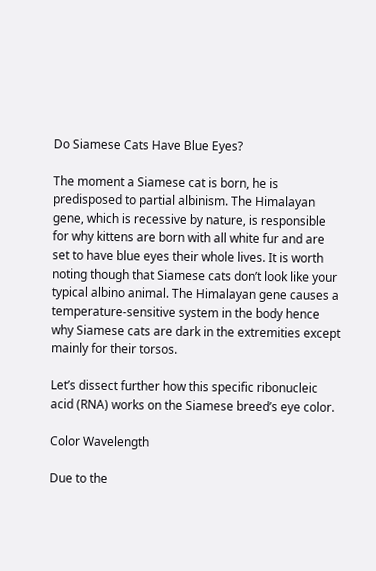Do Siamese Cats Have Blue Eyes?

The moment a Siamese cat is born, he is predisposed to partial albinism. The Himalayan gene, which is recessive by nature, is responsible for why kittens are born with all white fur and are set to have blue eyes their whole lives. It is worth noting though that Siamese cats don’t look like your typical albino animal. The Himalayan gene causes a temperature-sensitive system in the body hence why Siamese cats are dark in the extremities except mainly for their torsos.

Let’s dissect further how this specific ribonucleic acid (RNA) works on the Siamese breed’s eye color.

Color Wavelength

Due to the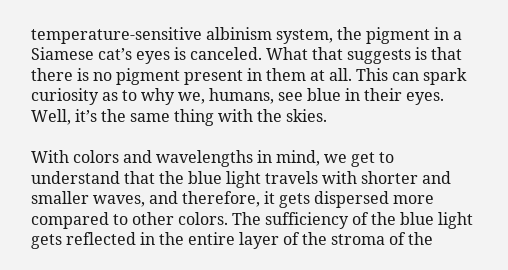temperature-sensitive albinism system, the pigment in a Siamese cat’s eyes is canceled. What that suggests is that there is no pigment present in them at all. This can spark curiosity as to why we, humans, see blue in their eyes. Well, it’s the same thing with the skies.

With colors and wavelengths in mind, we get to understand that the blue light travels with shorter and smaller waves, and therefore, it gets dispersed more compared to other colors. The sufficiency of the blue light gets reflected in the entire layer of the stroma of the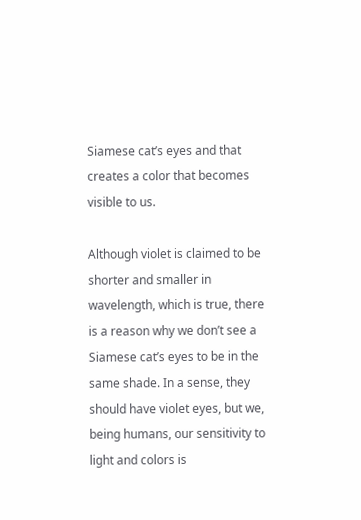Siamese cat’s eyes and that creates a color that becomes visible to us.

Although violet is claimed to be shorter and smaller in wavelength, which is true, there is a reason why we don’t see a Siamese cat’s eyes to be in the same shade. In a sense, they should have violet eyes, but we, being humans, our sensitivity to light and colors is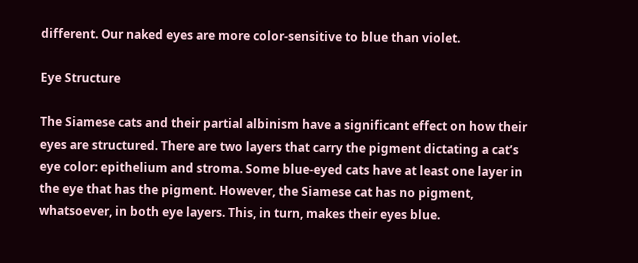different. Our naked eyes are more color-sensitive to blue than violet.

Eye Structure

The Siamese cats and their partial albinism have a significant effect on how their eyes are structured. There are two layers that carry the pigment dictating a cat’s eye color: epithelium and stroma. Some blue-eyed cats have at least one layer in the eye that has the pigment. However, the Siamese cat has no pigment, whatsoever, in both eye layers. This, in turn, makes their eyes blue.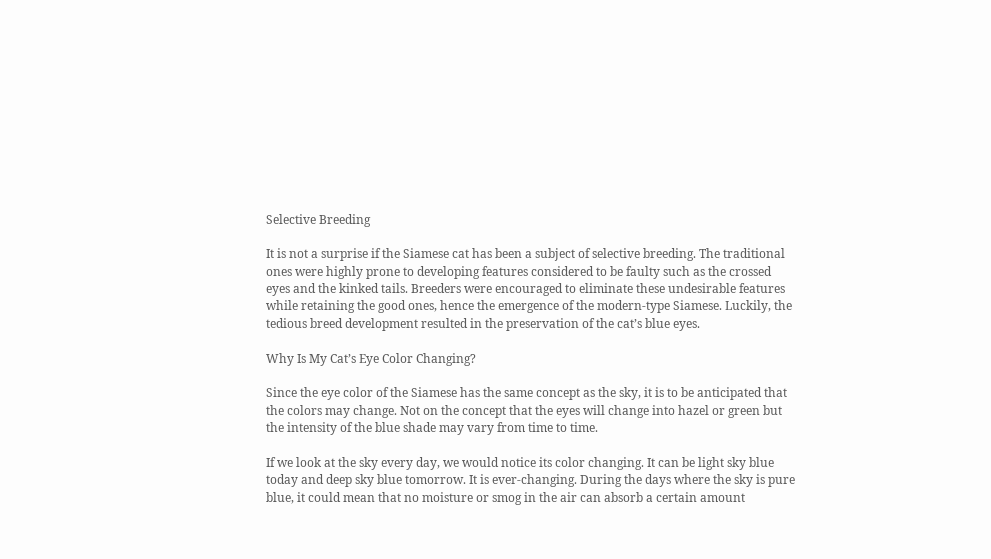Selective Breeding

It is not a surprise if the Siamese cat has been a subject of selective breeding. The traditional ones were highly prone to developing features considered to be faulty such as the crossed eyes and the kinked tails. Breeders were encouraged to eliminate these undesirable features while retaining the good ones, hence the emergence of the modern-type Siamese. Luckily, the tedious breed development resulted in the preservation of the cat’s blue eyes.

Why Is My Cat’s Eye Color Changing?

Since the eye color of the Siamese has the same concept as the sky, it is to be anticipated that the colors may change. Not on the concept that the eyes will change into hazel or green but the intensity of the blue shade may vary from time to time.

If we look at the sky every day, we would notice its color changing. It can be light sky blue today and deep sky blue tomorrow. It is ever-changing. During the days where the sky is pure blue, it could mean that no moisture or smog in the air can absorb a certain amount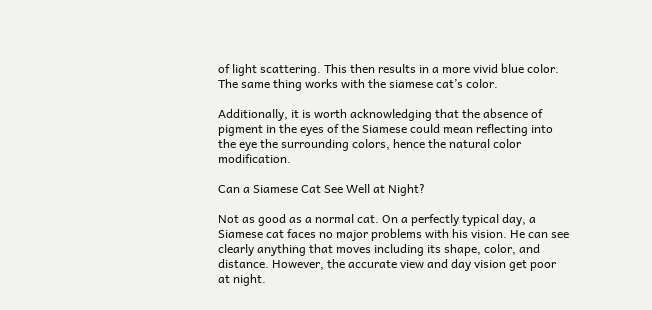of light scattering. This then results in a more vivid blue color. The same thing works with the siamese cat’s color.

Additionally, it is worth acknowledging that the absence of pigment in the eyes of the Siamese could mean reflecting into the eye the surrounding colors, hence the natural color modification.

Can a Siamese Cat See Well at Night?

Not as good as a normal cat. On a perfectly typical day, a Siamese cat faces no major problems with his vision. He can see clearly anything that moves including its shape, color, and distance. However, the accurate view and day vision get poor at night.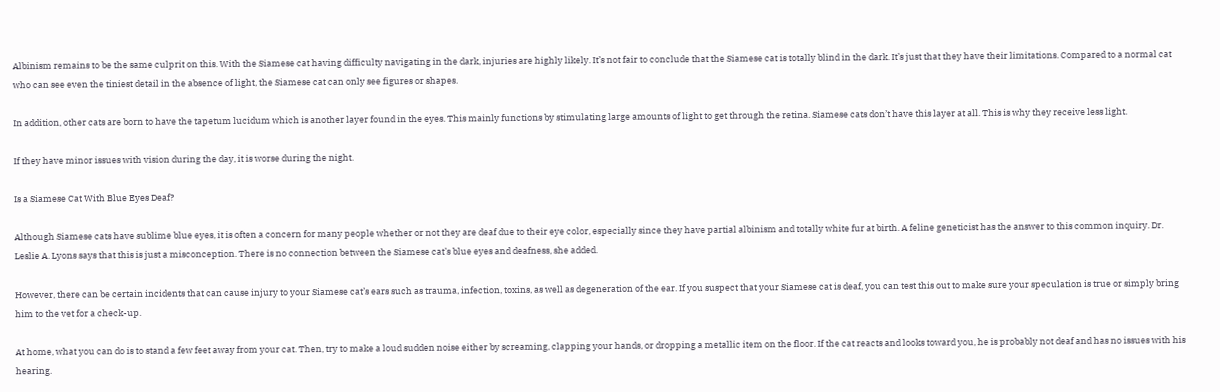Albinism remains to be the same culprit on this. With the Siamese cat having difficulty navigating in the dark, injuries are highly likely. It’s not fair to conclude that the Siamese cat is totally blind in the dark. It’s just that they have their limitations. Compared to a normal cat who can see even the tiniest detail in the absence of light, the Siamese cat can only see figures or shapes.

In addition, other cats are born to have the tapetum lucidum which is another layer found in the eyes. This mainly functions by stimulating large amounts of light to get through the retina. Siamese cats don’t have this layer at all. This is why they receive less light.

If they have minor issues with vision during the day, it is worse during the night.

Is a Siamese Cat With Blue Eyes Deaf?

Although Siamese cats have sublime blue eyes, it is often a concern for many people whether or not they are deaf due to their eye color, especially since they have partial albinism and totally white fur at birth. A feline geneticist has the answer to this common inquiry. Dr. Leslie A. Lyons says that this is just a misconception. There is no connection between the Siamese cat’s blue eyes and deafness, she added.

However, there can be certain incidents that can cause injury to your Siamese cat’s ears such as trauma, infection, toxins, as well as degeneration of the ear. If you suspect that your Siamese cat is deaf, you can test this out to make sure your speculation is true or simply bring him to the vet for a check-up.

At home, what you can do is to stand a few feet away from your cat. Then, try to make a loud sudden noise either by screaming, clapping your hands, or dropping a metallic item on the floor. If the cat reacts and looks toward you, he is probably not deaf and has no issues with his hearing.